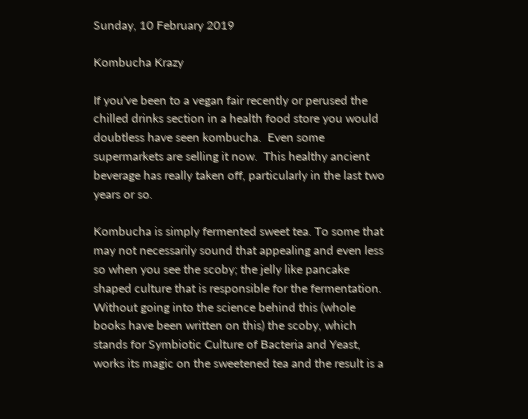Sunday, 10 February 2019

Kombucha Krazy

If you've been to a vegan fair recently or perused the chilled drinks section in a health food store you would doubtless have seen kombucha.  Even some supermarkets are selling it now.  This healthy ancient beverage has really taken off, particularly in the last two years or so.

Kombucha is simply fermented sweet tea. To some that may not necessarily sound that appealing and even less so when you see the scoby; the jelly like pancake shaped culture that is responsible for the fermentation.  Without going into the science behind this (whole books have been written on this) the scoby, which stands for Symbiotic Culture of Bacteria and Yeast, works its magic on the sweetened tea and the result is a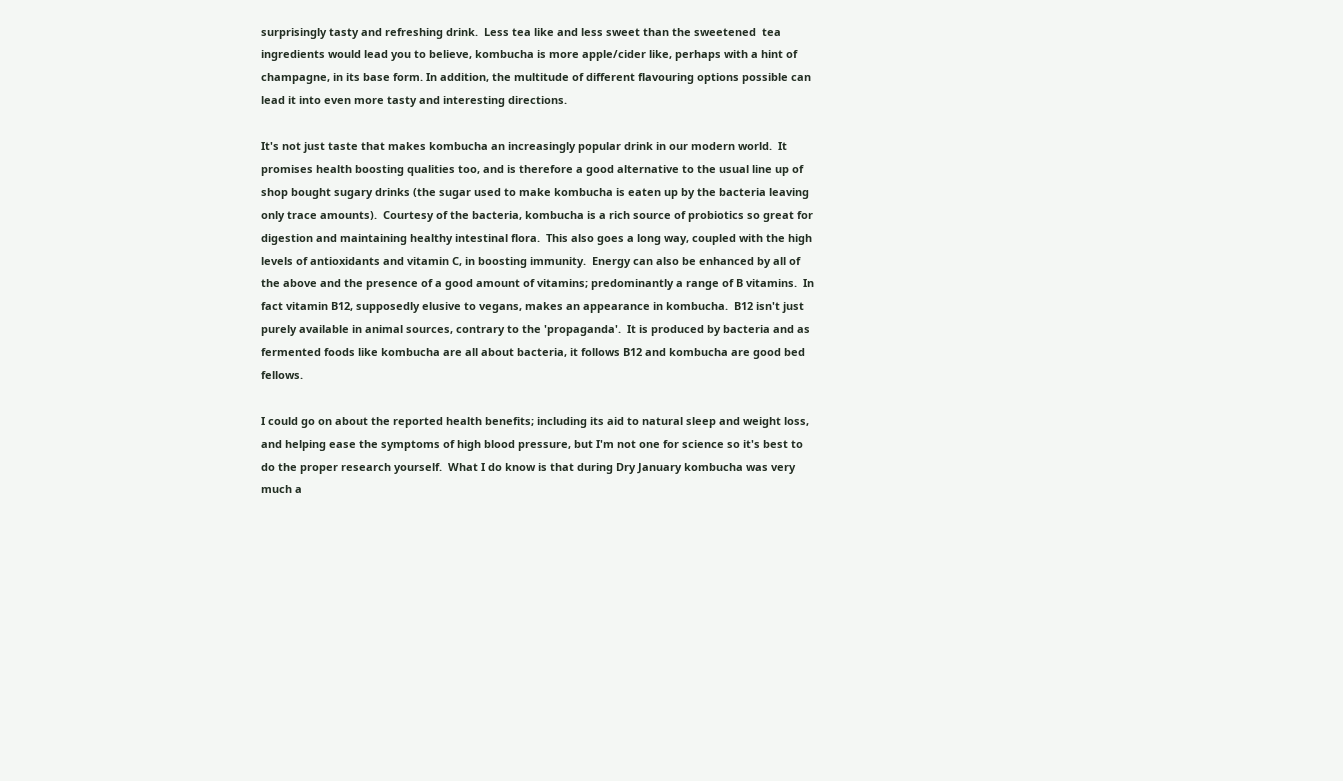surprisingly tasty and refreshing drink.  Less tea like and less sweet than the sweetened  tea ingredients would lead you to believe, kombucha is more apple/cider like, perhaps with a hint of champagne, in its base form. In addition, the multitude of different flavouring options possible can lead it into even more tasty and interesting directions.

It's not just taste that makes kombucha an increasingly popular drink in our modern world.  It promises health boosting qualities too, and is therefore a good alternative to the usual line up of shop bought sugary drinks (the sugar used to make kombucha is eaten up by the bacteria leaving only trace amounts).  Courtesy of the bacteria, kombucha is a rich source of probiotics so great for digestion and maintaining healthy intestinal flora.  This also goes a long way, coupled with the high levels of antioxidants and vitamin C, in boosting immunity.  Energy can also be enhanced by all of the above and the presence of a good amount of vitamins; predominantly a range of B vitamins.  In fact vitamin B12, supposedly elusive to vegans, makes an appearance in kombucha.  B12 isn't just purely available in animal sources, contrary to the 'propaganda'.  It is produced by bacteria and as fermented foods like kombucha are all about bacteria, it follows B12 and kombucha are good bed fellows.

I could go on about the reported health benefits; including its aid to natural sleep and weight loss, and helping ease the symptoms of high blood pressure, but I'm not one for science so it's best to do the proper research yourself.  What I do know is that during Dry January kombucha was very much a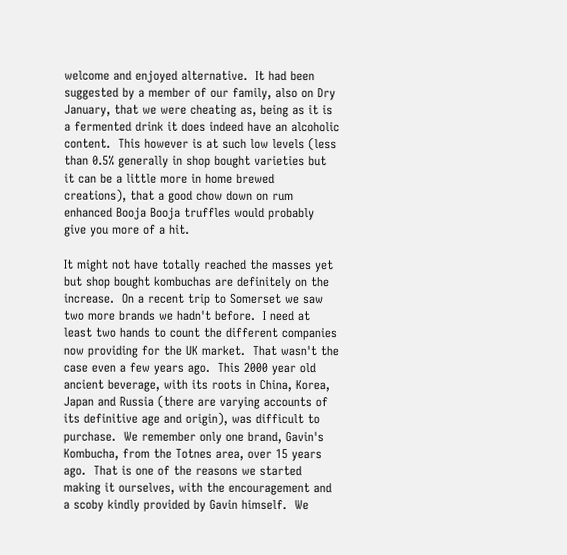welcome and enjoyed alternative.  It had been suggested by a member of our family, also on Dry January, that we were cheating as, being as it is a fermented drink it does indeed have an alcoholic content.  This however is at such low levels (less than 0.5% generally in shop bought varieties but it can be a little more in home brewed creations), that a good chow down on rum enhanced Booja Booja truffles would probably give you more of a hit.

It might not have totally reached the masses yet but shop bought kombuchas are definitely on the increase.  On a recent trip to Somerset we saw two more brands we hadn't before.  I need at least two hands to count the different companies now providing for the UK market.  That wasn't the case even a few years ago.  This 2000 year old ancient beverage, with its roots in China, Korea, Japan and Russia (there are varying accounts of its definitive age and origin), was difficult to purchase.  We remember only one brand, Gavin's Kombucha, from the Totnes area, over 15 years ago.  That is one of the reasons we started making it ourselves, with the encouragement and a scoby kindly provided by Gavin himself.  We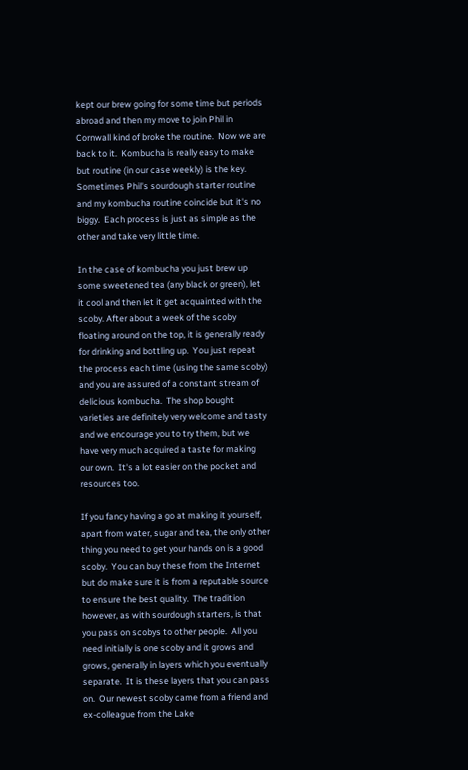kept our brew going for some time but periods abroad and then my move to join Phil in Cornwall kind of broke the routine.  Now we are back to it.  Kombucha is really easy to make but routine (in our case weekly) is the key.  Sometimes Phil's sourdough starter routine and my kombucha routine coincide but it's no biggy.  Each process is just as simple as the other and take very little time.

In the case of kombucha you just brew up some sweetened tea (any black or green), let it cool and then let it get acquainted with the scoby. After about a week of the scoby floating around on the top, it is generally ready for drinking and bottling up.  You just repeat the process each time (using the same scoby) and you are assured of a constant stream of delicious kombucha.  The shop bought varieties are definitely very welcome and tasty and we encourage you to try them, but we have very much acquired a taste for making our own.  It's a lot easier on the pocket and resources too.

If you fancy having a go at making it yourself, apart from water, sugar and tea, the only other thing you need to get your hands on is a good scoby.  You can buy these from the Internet but do make sure it is from a reputable source to ensure the best quality.  The tradition however, as with sourdough starters, is that you pass on scobys to other people.  All you need initially is one scoby and it grows and grows, generally in layers which you eventually separate.  It is these layers that you can pass on.  Our newest scoby came from a friend and ex-colleague from the Lake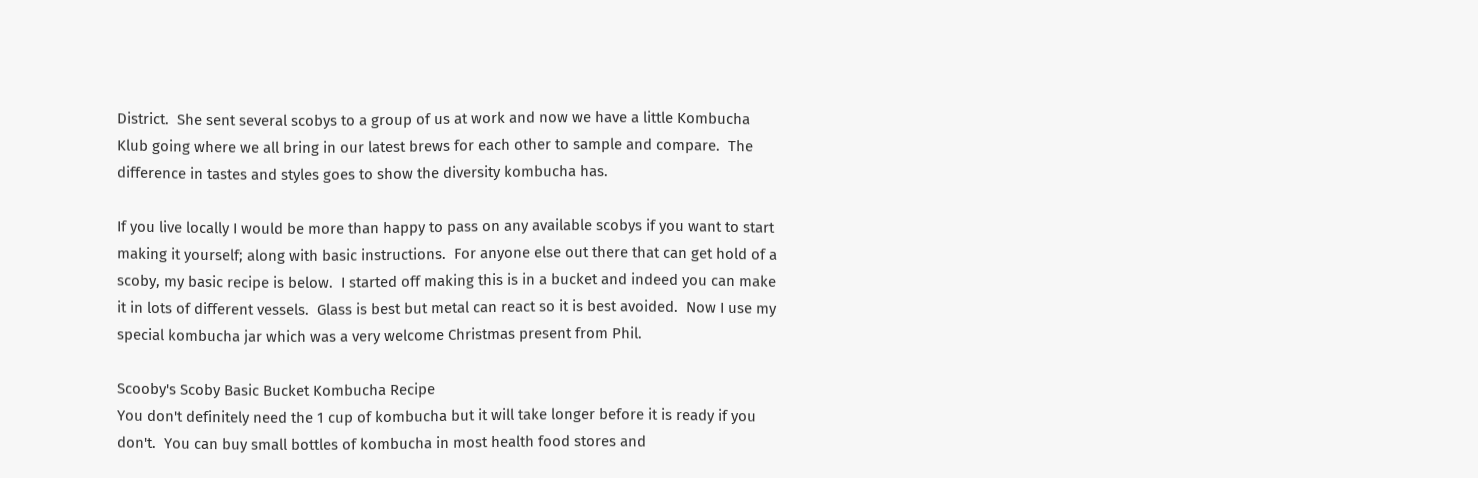District.  She sent several scobys to a group of us at work and now we have a little Kombucha Klub going where we all bring in our latest brews for each other to sample and compare.  The difference in tastes and styles goes to show the diversity kombucha has.

If you live locally I would be more than happy to pass on any available scobys if you want to start making it yourself; along with basic instructions.  For anyone else out there that can get hold of a scoby, my basic recipe is below.  I started off making this is in a bucket and indeed you can make it in lots of different vessels.  Glass is best but metal can react so it is best avoided.  Now I use my special kombucha jar which was a very welcome Christmas present from Phil.

Scooby's Scoby Basic Bucket Kombucha Recipe
You don't definitely need the 1 cup of kombucha but it will take longer before it is ready if you don't.  You can buy small bottles of kombucha in most health food stores and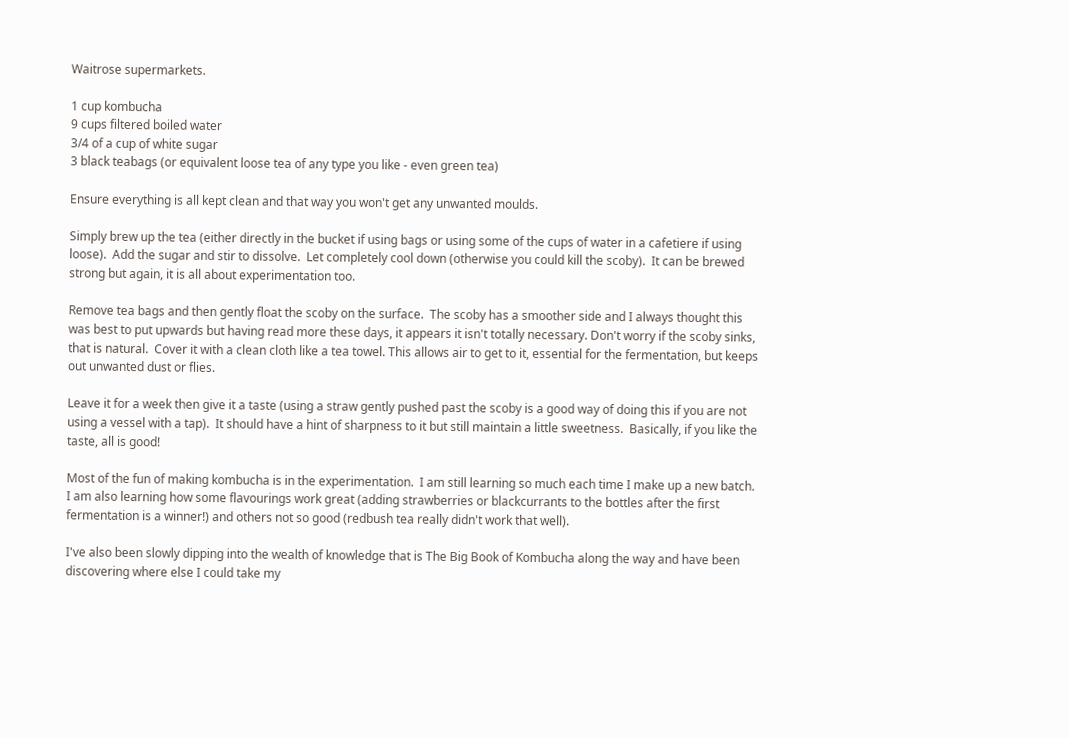Waitrose supermarkets.

1 cup kombucha
9 cups filtered boiled water
3/4 of a cup of white sugar
3 black teabags (or equivalent loose tea of any type you like - even green tea)

Ensure everything is all kept clean and that way you won't get any unwanted moulds.

Simply brew up the tea (either directly in the bucket if using bags or using some of the cups of water in a cafetiere if using loose).  Add the sugar and stir to dissolve.  Let completely cool down (otherwise you could kill the scoby).  It can be brewed strong but again, it is all about experimentation too.

Remove tea bags and then gently float the scoby on the surface.  The scoby has a smoother side and I always thought this was best to put upwards but having read more these days, it appears it isn't totally necessary. Don't worry if the scoby sinks, that is natural.  Cover it with a clean cloth like a tea towel. This allows air to get to it, essential for the fermentation, but keeps out unwanted dust or flies.

Leave it for a week then give it a taste (using a straw gently pushed past the scoby is a good way of doing this if you are not using a vessel with a tap).  It should have a hint of sharpness to it but still maintain a little sweetness.  Basically, if you like the taste, all is good!

Most of the fun of making kombucha is in the experimentation.  I am still learning so much each time I make up a new batch.  I am also learning how some flavourings work great (adding strawberries or blackcurrants to the bottles after the first fermentation is a winner!) and others not so good (redbush tea really didn't work that well).

I've also been slowly dipping into the wealth of knowledge that is The Big Book of Kombucha along the way and have been discovering where else I could take my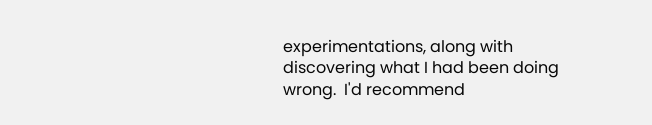experimentations, along with discovering what I had been doing wrong.  I'd recommend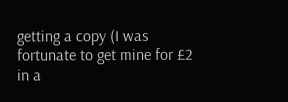getting a copy (I was fortunate to get mine for £2 in a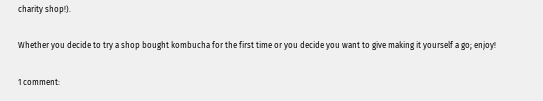charity shop!).

Whether you decide to try a shop bought kombucha for the first time or you decide you want to give making it yourself a go; enjoy!

1 comment: